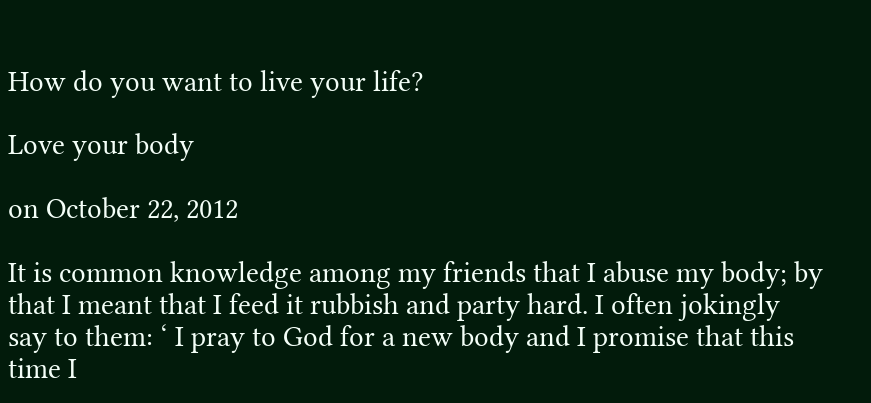How do you want to live your life?

Love your body

on October 22, 2012

It is common knowledge among my friends that I abuse my body; by that I meant that I feed it rubbish and party hard. I often jokingly say to them: ‘ I pray to God for a new body and I promise that this time I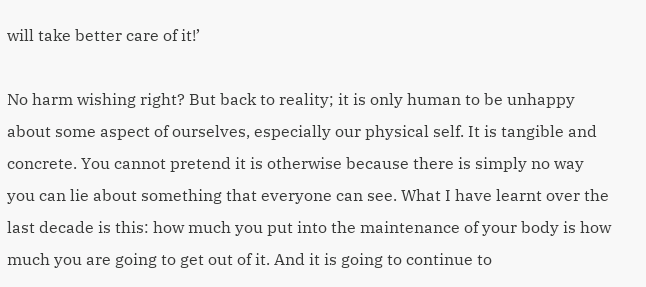will take better care of it!’

No harm wishing right? But back to reality; it is only human to be unhappy about some aspect of ourselves, especially our physical self. It is tangible and concrete. You cannot pretend it is otherwise because there is simply no way you can lie about something that everyone can see. What I have learnt over the last decade is this: how much you put into the maintenance of your body is how much you are going to get out of it. And it is going to continue to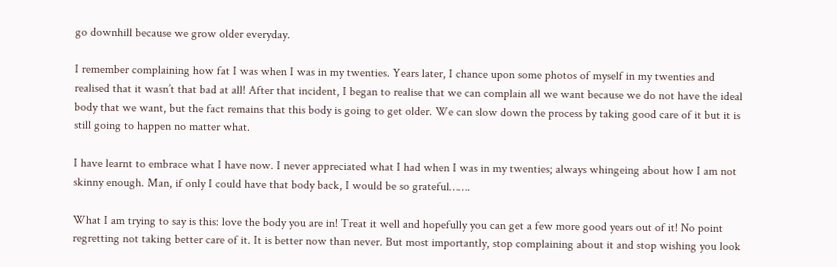go downhill because we grow older everyday.

I remember complaining how fat I was when I was in my twenties. Years later, I chance upon some photos of myself in my twenties and realised that it wasn’t that bad at all! After that incident, I began to realise that we can complain all we want because we do not have the ideal body that we want, but the fact remains that this body is going to get older. We can slow down the process by taking good care of it but it is still going to happen no matter what.

I have learnt to embrace what I have now. I never appreciated what I had when I was in my twenties; always whingeing about how I am not skinny enough. Man, if only I could have that body back, I would be so grateful…….

What I am trying to say is this: love the body you are in! Treat it well and hopefully you can get a few more good years out of it! No point regretting not taking better care of it. It is better now than never. But most importantly, stop complaining about it and stop wishing you look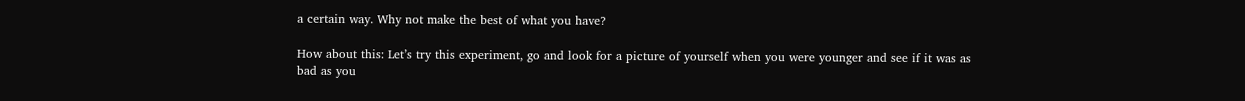a certain way. Why not make the best of what you have?

How about this: Let’s try this experiment, go and look for a picture of yourself when you were younger and see if it was as bad as you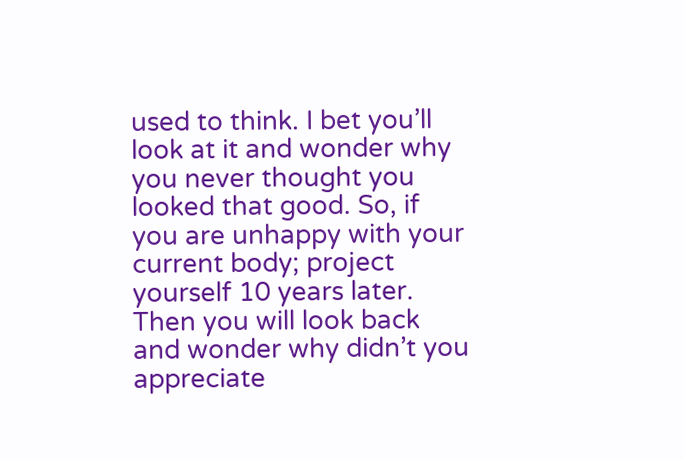used to think. I bet you’ll look at it and wonder why you never thought you looked that good. So, if you are unhappy with your current body; project yourself 10 years later. Then you will look back and wonder why didn’t you appreciate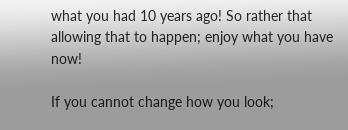what you had 10 years ago! So rather that allowing that to happen; enjoy what you have now!

If you cannot change how you look;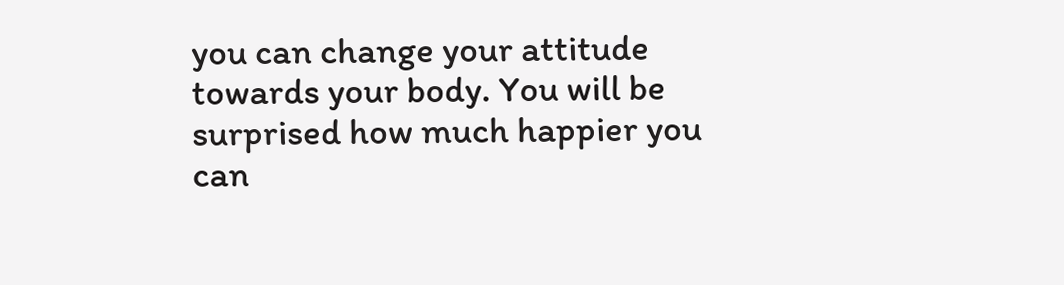you can change your attitude towards your body. You will be surprised how much happier you can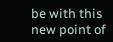be with this new point of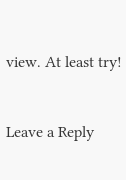view. At least try!



Leave a Reply